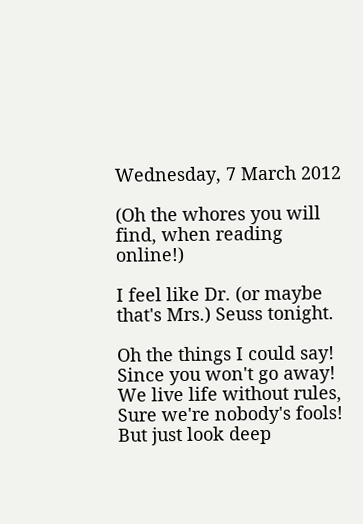Wednesday, 7 March 2012

(Oh the whores you will find, when reading online!)

I feel like Dr. (or maybe that's Mrs.) Seuss tonight.

Oh the things I could say!
Since you won't go away!
We live life without rules,
Sure we're nobody's fools!
But just look deep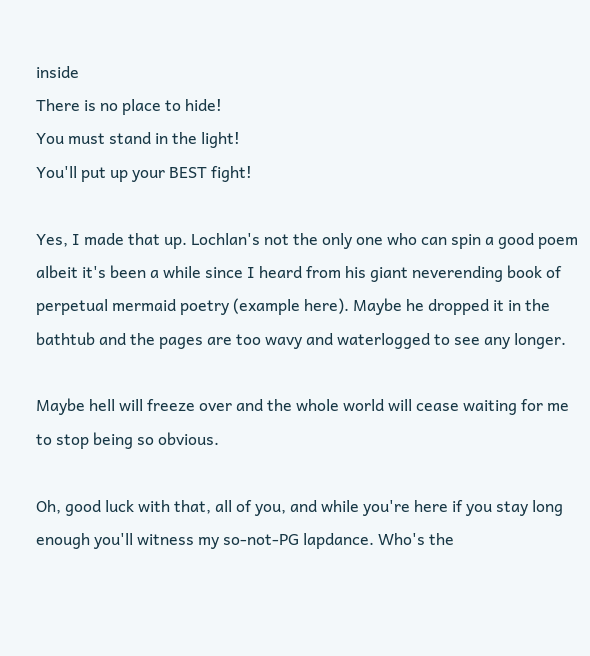inside
There is no place to hide!
You must stand in the light!
You'll put up your BEST fight!

Yes, I made that up. Lochlan's not the only one who can spin a good poem albeit it's been a while since I heard from his giant neverending book of perpetual mermaid poetry (example here). Maybe he dropped it in the bathtub and the pages are too wavy and waterlogged to see any longer.

Maybe hell will freeze over and the whole world will cease waiting for me to stop being so obvious.

Oh, good luck with that, all of you, and while you're here if you stay long enough you'll witness my so-not-PG lapdance. Who's the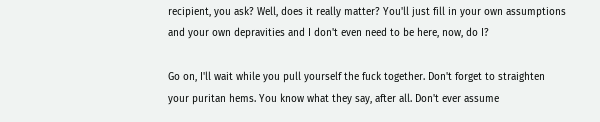recipient, you ask? Well, does it really matter? You'll just fill in your own assumptions and your own depravities and I don't even need to be here, now, do I?

Go on, I'll wait while you pull yourself the fuck together. Don't forget to straighten your puritan hems. You know what they say, after all. Don't ever assume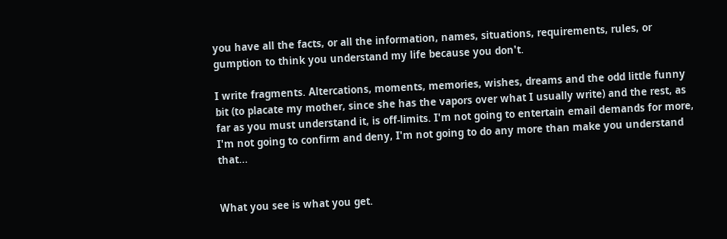you have all the facts, or all the information, names, situations, requirements, rules, or gumption to think you understand my life because you don't.

I write fragments. Altercations, moments, memories, wishes, dreams and the odd little funny bit (to placate my mother, since she has the vapors over what I usually write) and the rest, as far as you must understand it, is off-limits. I'm not going to entertain email demands for more, I'm not going to confirm and deny, I'm not going to do any more than make you understand that...


What you see is what you get.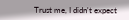Trust me, I didn't expect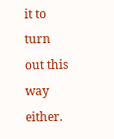it to turn out this way either.